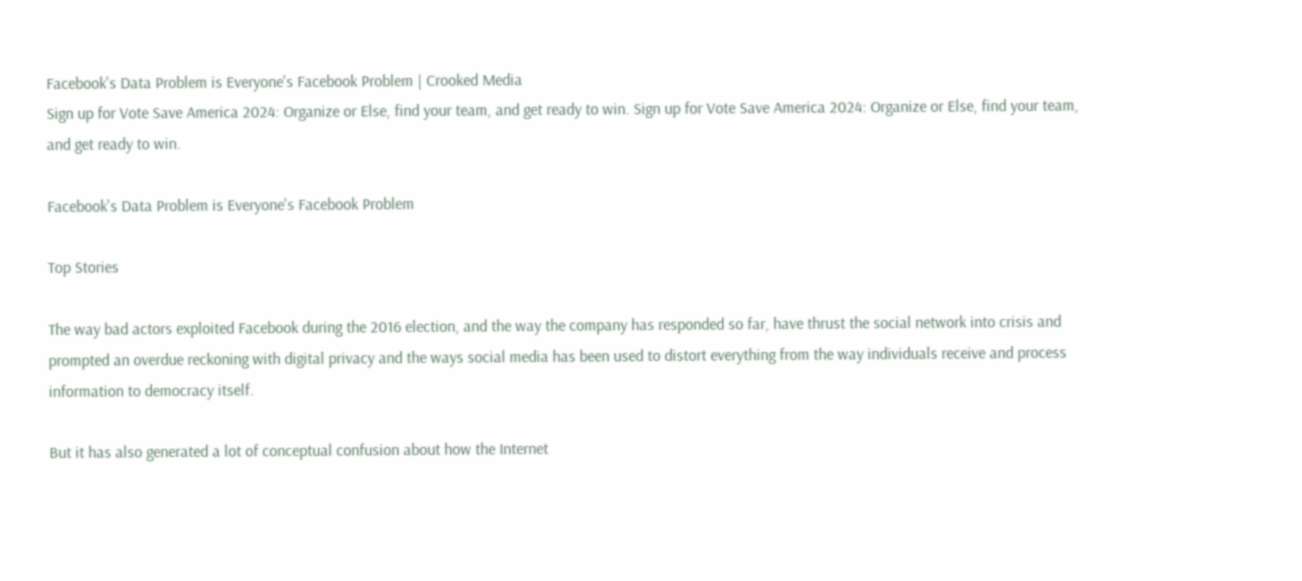Facebook's Data Problem is Everyone's Facebook Problem | Crooked Media
Sign up for Vote Save America 2024: Organize or Else, find your team, and get ready to win. Sign up for Vote Save America 2024: Organize or Else, find your team, and get ready to win.

Facebook's Data Problem is Everyone's Facebook Problem

Top Stories

The way bad actors exploited Facebook during the 2016 election, and the way the company has responded so far, have thrust the social network into crisis and prompted an overdue reckoning with digital privacy and the ways social media has been used to distort everything from the way individuals receive and process information to democracy itself.

But it has also generated a lot of conceptual confusion about how the Internet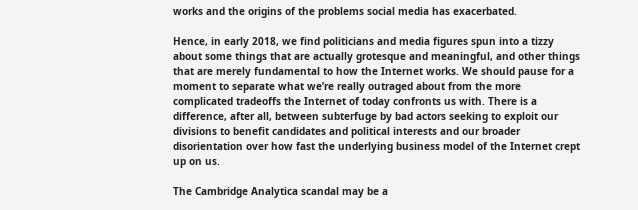works and the origins of the problems social media has exacerbated.

Hence, in early 2018, we find politicians and media figures spun into a tizzy about some things that are actually grotesque and meaningful, and other things that are merely fundamental to how the Internet works. We should pause for a moment to separate what we’re really outraged about from the more complicated tradeoffs the Internet of today confronts us with. There is a difference, after all, between subterfuge by bad actors seeking to exploit our divisions to benefit candidates and political interests and our broader disorientation over how fast the underlying business model of the Internet crept up on us.

The Cambridge Analytica scandal may be a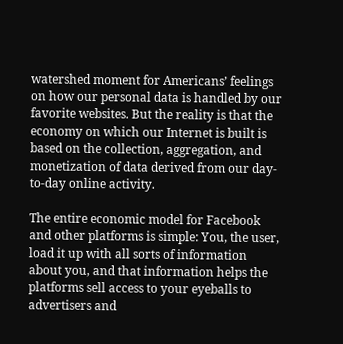watershed moment for Americans’ feelings on how our personal data is handled by our favorite websites. But the reality is that the economy on which our Internet is built is based on the collection, aggregation, and monetization of data derived from our day-to-day online activity.

The entire economic model for Facebook and other platforms is simple: You, the user, load it up with all sorts of information about you, and that information helps the platforms sell access to your eyeballs to advertisers and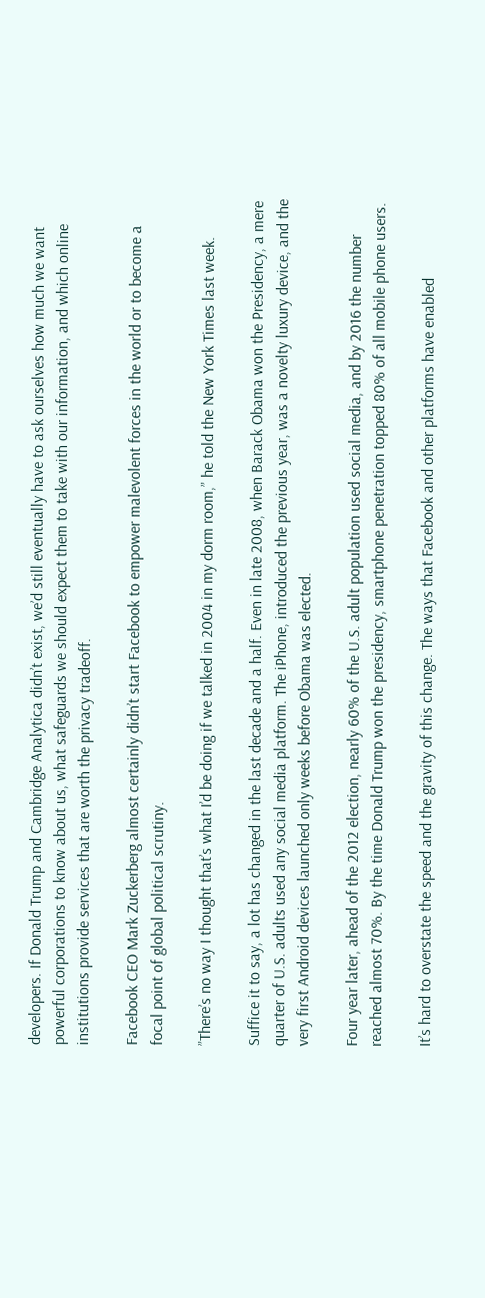developers. If Donald Trump and Cambridge Analytica didn’t exist, we’d still eventually have to ask ourselves how much we want powerful corporations to know about us, what safeguards we should expect them to take with our information, and which online institutions provide services that are worth the privacy tradeoff.

Facebook CEO Mark Zuckerberg almost certainly didn’t start Facebook to empower malevolent forces in the world or to become a focal point of global political scrutiny.

”There’s no way I thought that’s what I’d be doing if we talked in 2004 in my dorm room,” he told the New York Times last week.

Suffice it to say, a lot has changed in the last decade and a half. Even in late 2008, when Barack Obama won the Presidency, a mere quarter of U.S. adults used any social media platform. The iPhone, introduced the previous year, was a novelty luxury device, and the very first Android devices launched only weeks before Obama was elected.

Four year later, ahead of the 2012 election, nearly 60% of the U.S. adult population used social media, and by 2016 the number reached almost 70%. By the time Donald Trump won the presidency, smartphone penetration topped 80% of all mobile phone users.

It’s hard to overstate the speed and the gravity of this change. The ways that Facebook and other platforms have enabled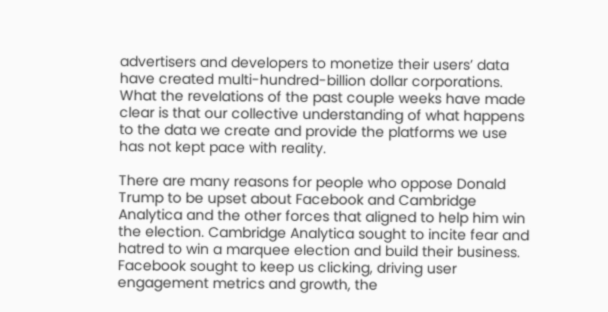advertisers and developers to monetize their users’ data have created multi-hundred-billion dollar corporations. What the revelations of the past couple weeks have made clear is that our collective understanding of what happens to the data we create and provide the platforms we use has not kept pace with reality.

There are many reasons for people who oppose Donald Trump to be upset about Facebook and Cambridge Analytica and the other forces that aligned to help him win the election. Cambridge Analytica sought to incite fear and hatred to win a marquee election and build their business. Facebook sought to keep us clicking, driving user engagement metrics and growth, the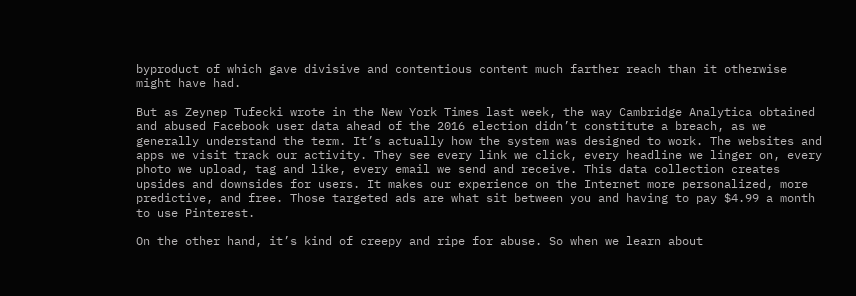byproduct of which gave divisive and contentious content much farther reach than it otherwise might have had.

But as Zeynep Tufecki wrote in the New York Times last week, the way Cambridge Analytica obtained and abused Facebook user data ahead of the 2016 election didn’t constitute a breach, as we generally understand the term. It’s actually how the system was designed to work. The websites and apps we visit track our activity. They see every link we click, every headline we linger on, every photo we upload, tag and like, every email we send and receive. This data collection creates upsides and downsides for users. It makes our experience on the Internet more personalized, more predictive, and free. Those targeted ads are what sit between you and having to pay $4.99 a month to use Pinterest.

On the other hand, it’s kind of creepy and ripe for abuse. So when we learn about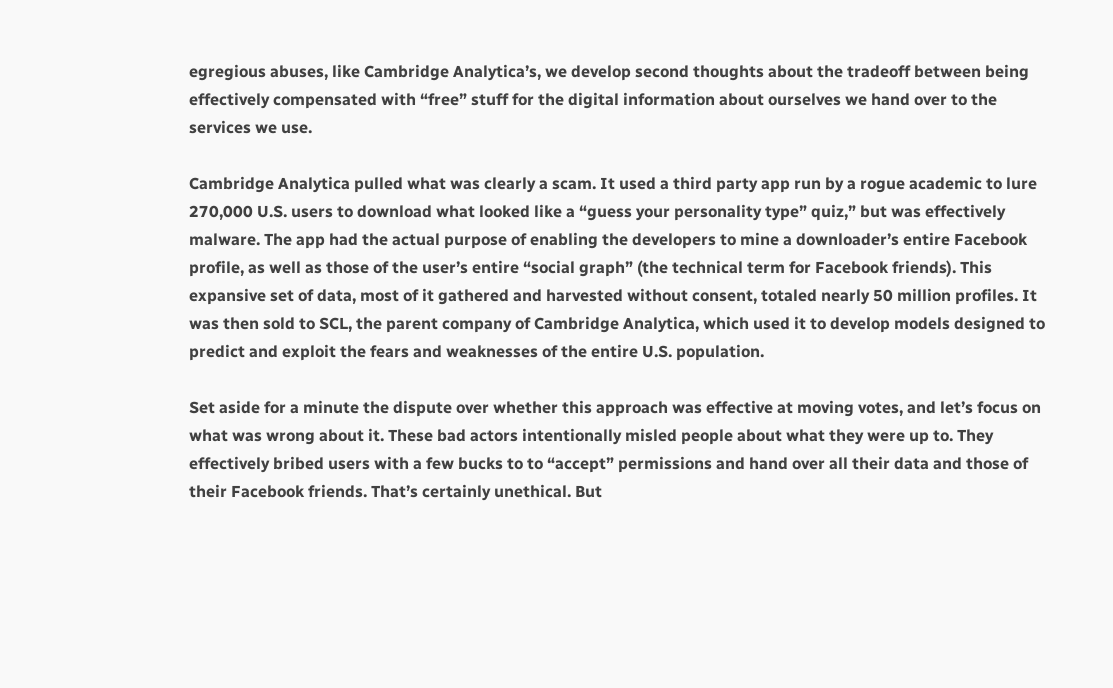egregious abuses, like Cambridge Analytica’s, we develop second thoughts about the tradeoff between being effectively compensated with “free” stuff for the digital information about ourselves we hand over to the services we use.

Cambridge Analytica pulled what was clearly a scam. It used a third party app run by a rogue academic to lure 270,000 U.S. users to download what looked like a “guess your personality type” quiz,” but was effectively malware. The app had the actual purpose of enabling the developers to mine a downloader’s entire Facebook profile, as well as those of the user’s entire “social graph” (the technical term for Facebook friends). This expansive set of data, most of it gathered and harvested without consent, totaled nearly 50 million profiles. It was then sold to SCL, the parent company of Cambridge Analytica, which used it to develop models designed to predict and exploit the fears and weaknesses of the entire U.S. population.

Set aside for a minute the dispute over whether this approach was effective at moving votes, and let’s focus on what was wrong about it. These bad actors intentionally misled people about what they were up to. They effectively bribed users with a few bucks to to “accept” permissions and hand over all their data and those of their Facebook friends. That’s certainly unethical. But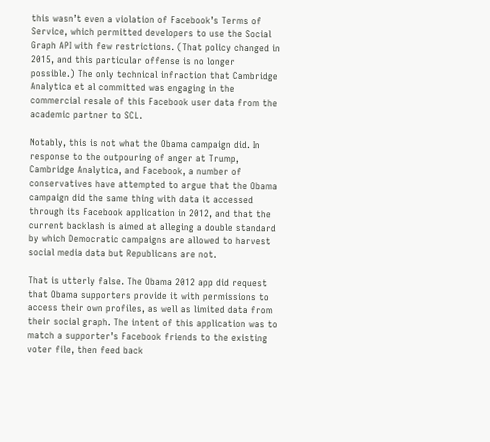this wasn’t even a violation of Facebook’s Terms of Service, which permitted developers to use the Social Graph API with few restrictions. (That policy changed in 2015, and this particular offense is no longer possible.) The only technical infraction that Cambridge Analytica et al committed was engaging in the commercial resale of this Facebook user data from the academic partner to SCL.

Notably, this is not what the Obama campaign did. In response to the outpouring of anger at Trump, Cambridge Analytica, and Facebook, a number of conservatives have attempted to argue that the Obama campaign did the same thing with data it accessed through its Facebook application in 2012, and that the current backlash is aimed at alleging a double standard by which Democratic campaigns are allowed to harvest social media data but Republicans are not.

That is utterly false. The Obama 2012 app did request that Obama supporters provide it with permissions to access their own profiles, as well as limited data from their social graph. The intent of this application was to match a supporter’s Facebook friends to the existing voter file, then feed back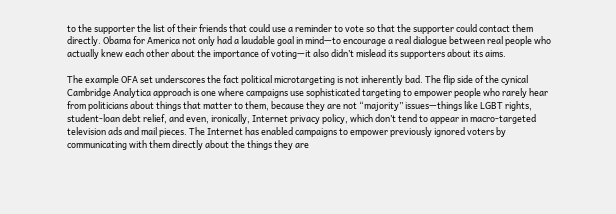to the supporter the list of their friends that could use a reminder to vote so that the supporter could contact them directly. Obama for America not only had a laudable goal in mind—to encourage a real dialogue between real people who actually knew each other about the importance of voting—it also didn’t mislead its supporters about its aims.

The example OFA set underscores the fact political microtargeting is not inherently bad. The flip side of the cynical Cambridge Analytica approach is one where campaigns use sophisticated targeting to empower people who rarely hear from politicians about things that matter to them, because they are not “majority” issues—things like LGBT rights, student-loan debt relief, and even, ironically, Internet privacy policy, which don’t tend to appear in macro-targeted television ads and mail pieces. The Internet has enabled campaigns to empower previously ignored voters by communicating with them directly about the things they are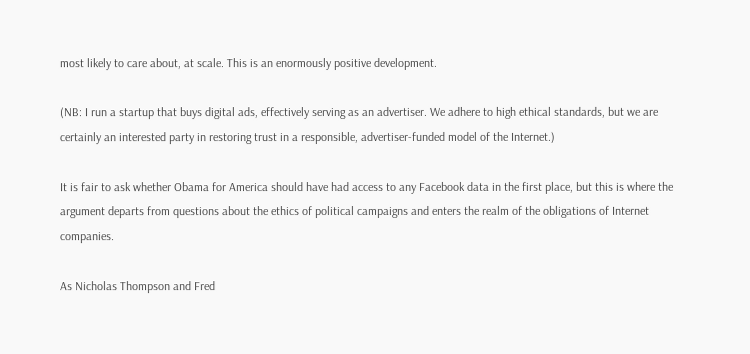most likely to care about, at scale. This is an enormously positive development.

(NB: I run a startup that buys digital ads, effectively serving as an advertiser. We adhere to high ethical standards, but we are certainly an interested party in restoring trust in a responsible, advertiser-funded model of the Internet.)

It is fair to ask whether Obama for America should have had access to any Facebook data in the first place, but this is where the argument departs from questions about the ethics of political campaigns and enters the realm of the obligations of Internet companies.

As Nicholas Thompson and Fred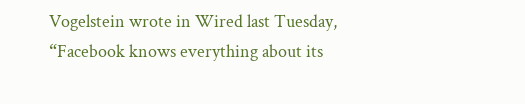Vogelstein wrote in Wired last Tuesday, “Facebook knows everything about its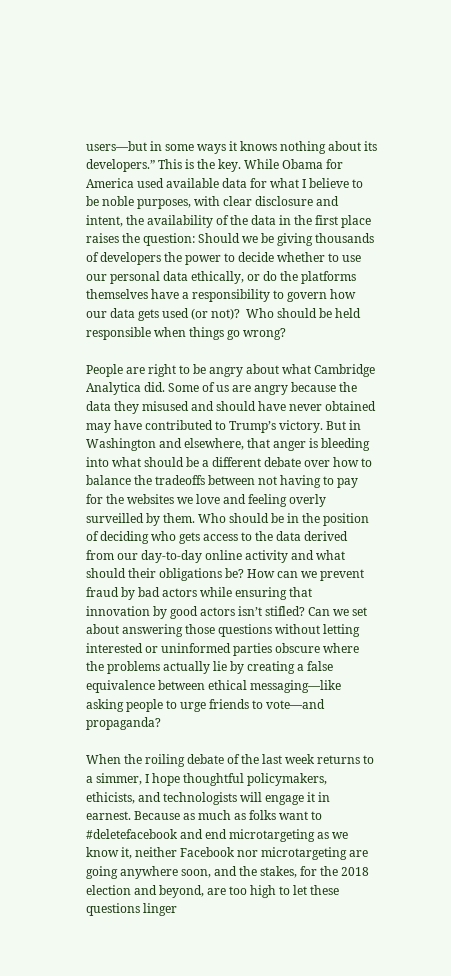users—but in some ways it knows nothing about its developers.” This is the key. While Obama for America used available data for what I believe to be noble purposes, with clear disclosure and intent, the availability of the data in the first place raises the question: Should we be giving thousands of developers the power to decide whether to use our personal data ethically, or do the platforms themselves have a responsibility to govern how our data gets used (or not)?  Who should be held responsible when things go wrong?

People are right to be angry about what Cambridge Analytica did. Some of us are angry because the data they misused and should have never obtained may have contributed to Trump’s victory. But in Washington and elsewhere, that anger is bleeding into what should be a different debate over how to balance the tradeoffs between not having to pay for the websites we love and feeling overly surveilled by them. Who should be in the position of deciding who gets access to the data derived from our day-to-day online activity and what should their obligations be? How can we prevent fraud by bad actors while ensuring that innovation by good actors isn’t stifled? Can we set about answering those questions without letting interested or uninformed parties obscure where the problems actually lie by creating a false equivalence between ethical messaging—like asking people to urge friends to vote—and propaganda?

When the roiling debate of the last week returns to a simmer, I hope thoughtful policymakers, ethicists, and technologists will engage it in earnest. Because as much as folks want to #deletefacebook and end microtargeting as we know it, neither Facebook nor microtargeting are going anywhere soon, and the stakes, for the 2018 election and beyond, are too high to let these questions linger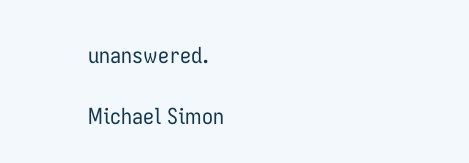unanswered.

Michael Simon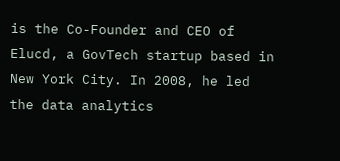is the Co-Founder and CEO of Elucd, a GovTech startup based in New York City. In 2008, he led the data analytics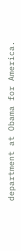department at Obama for America.